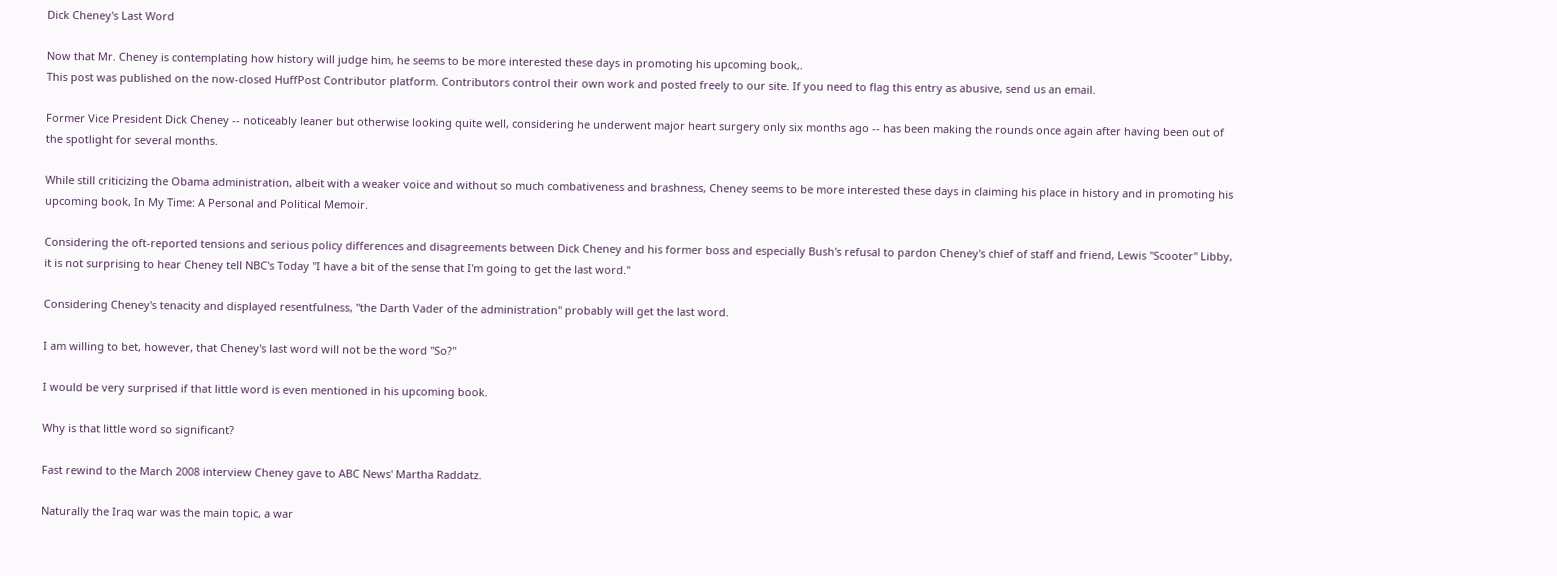Dick Cheney's Last Word

Now that Mr. Cheney is contemplating how history will judge him, he seems to be more interested these days in promoting his upcoming book,.
This post was published on the now-closed HuffPost Contributor platform. Contributors control their own work and posted freely to our site. If you need to flag this entry as abusive, send us an email.

Former Vice President Dick Cheney -- noticeably leaner but otherwise looking quite well, considering he underwent major heart surgery only six months ago -- has been making the rounds once again after having been out of the spotlight for several months.

While still criticizing the Obama administration, albeit with a weaker voice and without so much combativeness and brashness, Cheney seems to be more interested these days in claiming his place in history and in promoting his upcoming book, In My Time: A Personal and Political Memoir.

Considering the oft-reported tensions and serious policy differences and disagreements between Dick Cheney and his former boss and especially Bush's refusal to pardon Cheney's chief of staff and friend, Lewis "Scooter" Libby, it is not surprising to hear Cheney tell NBC's Today "I have a bit of the sense that I'm going to get the last word."

Considering Cheney's tenacity and displayed resentfulness, "the Darth Vader of the administration" probably will get the last word.

I am willing to bet, however, that Cheney's last word will not be the word "So?"

I would be very surprised if that little word is even mentioned in his upcoming book.

Why is that little word so significant?

Fast rewind to the March 2008 interview Cheney gave to ABC News' Martha Raddatz.

Naturally the Iraq war was the main topic, a war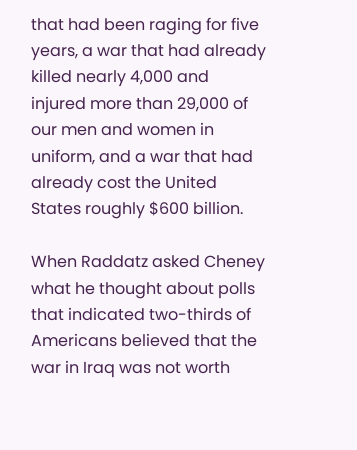that had been raging for five years, a war that had already killed nearly 4,000 and injured more than 29,000 of our men and women in uniform, and a war that had already cost the United States roughly $600 billion.

When Raddatz asked Cheney what he thought about polls that indicated two-thirds of Americans believed that the war in Iraq was not worth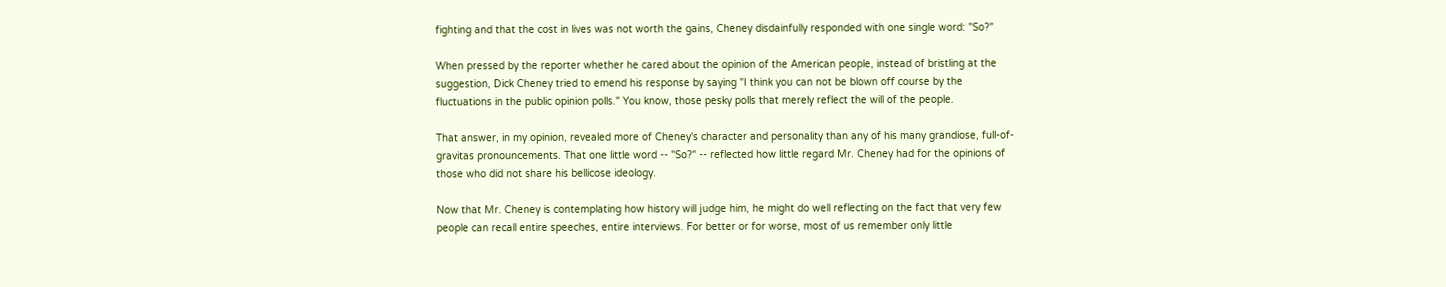fighting and that the cost in lives was not worth the gains, Cheney disdainfully responded with one single word: "So?"

When pressed by the reporter whether he cared about the opinion of the American people, instead of bristling at the suggestion, Dick Cheney tried to emend his response by saying "I think you can not be blown off course by the fluctuations in the public opinion polls." You know, those pesky polls that merely reflect the will of the people.

That answer, in my opinion, revealed more of Cheney's character and personality than any of his many grandiose, full-of-gravitas pronouncements. That one little word -- "So?" -- reflected how little regard Mr. Cheney had for the opinions of those who did not share his bellicose ideology.

Now that Mr. Cheney is contemplating how history will judge him, he might do well reflecting on the fact that very few people can recall entire speeches, entire interviews. For better or for worse, most of us remember only little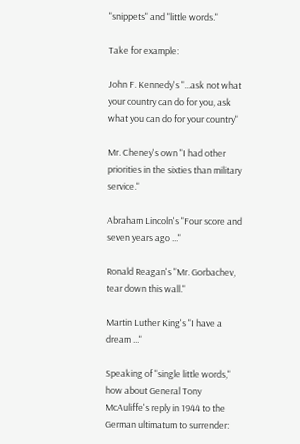"snippets" and "little words."

Take for example:

John F. Kennedy's "...ask not what your country can do for you, ask what you can do for your country"

Mr. Cheney's own "I had other priorities in the sixties than military service."

Abraham Lincoln's "Four score and seven years ago ..."

Ronald Reagan's "Mr. Gorbachev, tear down this wall."

Martin Luther King's "I have a dream ..."

Speaking of "single little words," how about General Tony McAuliffe's reply in 1944 to the German ultimatum to surrender: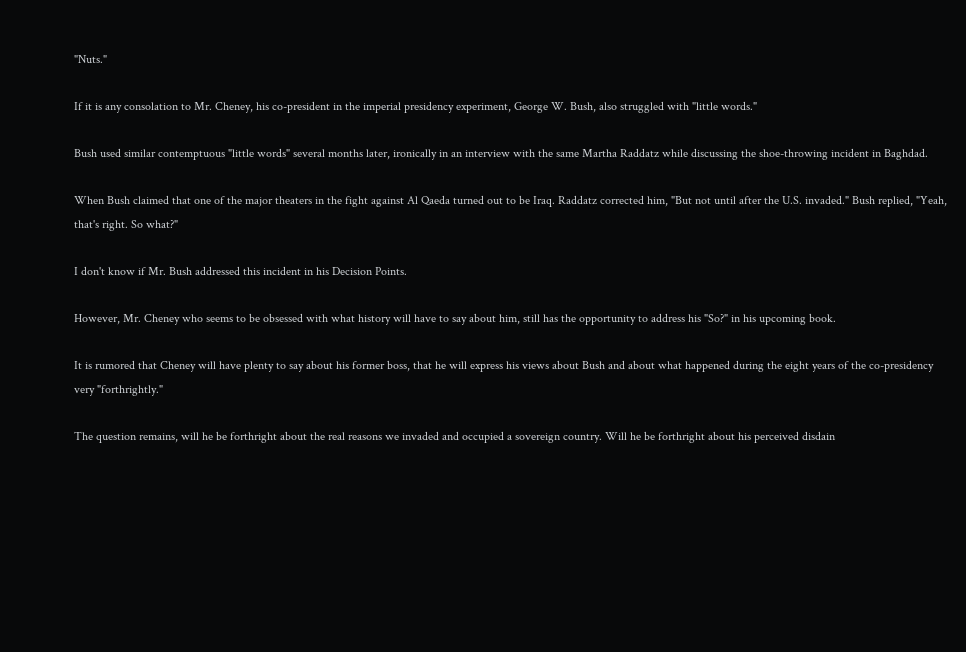"Nuts."

If it is any consolation to Mr. Cheney, his co-president in the imperial presidency experiment, George W. Bush, also struggled with "little words."

Bush used similar contemptuous "little words" several months later, ironically in an interview with the same Martha Raddatz while discussing the shoe-throwing incident in Baghdad.

When Bush claimed that one of the major theaters in the fight against Al Qaeda turned out to be Iraq. Raddatz corrected him, "But not until after the U.S. invaded." Bush replied, "Yeah, that's right. So what?"

I don't know if Mr. Bush addressed this incident in his Decision Points.

However, Mr. Cheney who seems to be obsessed with what history will have to say about him, still has the opportunity to address his "So?" in his upcoming book.

It is rumored that Cheney will have plenty to say about his former boss, that he will express his views about Bush and about what happened during the eight years of the co-presidency very "forthrightly."

The question remains, will he be forthright about the real reasons we invaded and occupied a sovereign country. Will he be forthright about his perceived disdain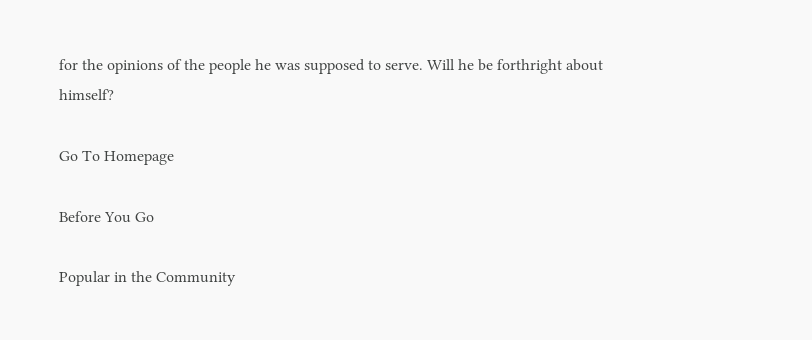for the opinions of the people he was supposed to serve. Will he be forthright about himself?

Go To Homepage

Before You Go

Popular in the Community